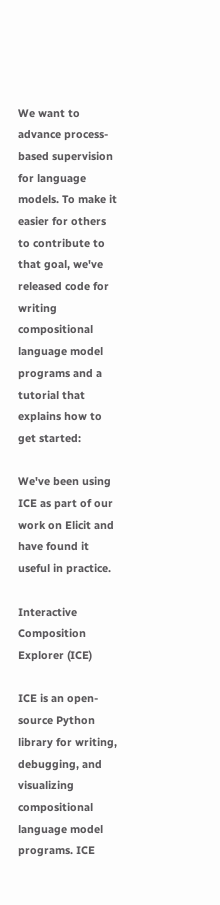We want to advance process-based supervision for language models. To make it easier for others to contribute to that goal, we've released code for writing compositional language model programs and a tutorial that explains how to get started:

We've been using ICE as part of our work on Elicit and have found it useful in practice.

Interactive Composition Explorer (ICE)

ICE is an open-source Python library for writing, debugging, and visualizing compositional language model programs. ICE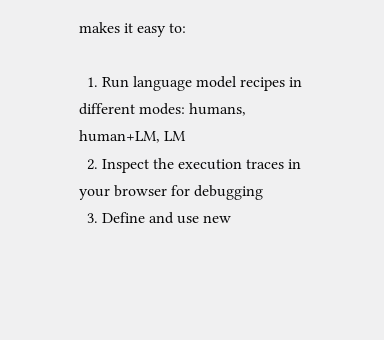makes it easy to:

  1. Run language model recipes in different modes: humans, human+LM, LM
  2. Inspect the execution traces in your browser for debugging
  3. Define and use new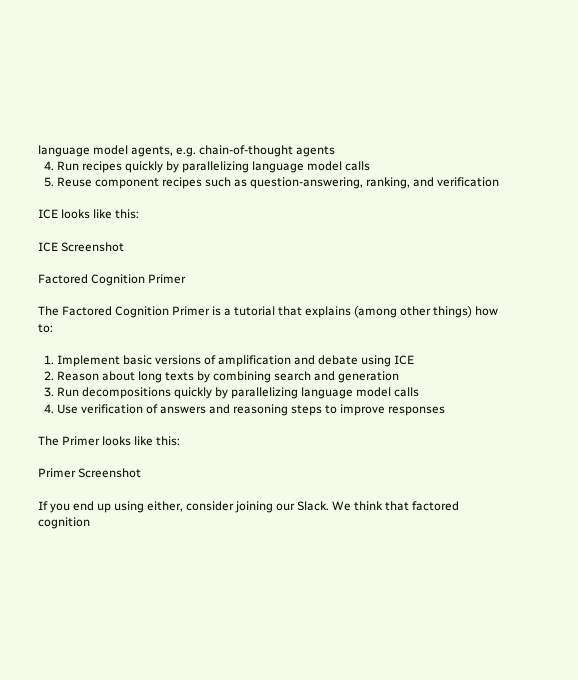language model agents, e.g. chain-of-thought agents
  4. Run recipes quickly by parallelizing language model calls
  5. Reuse component recipes such as question-answering, ranking, and verification

ICE looks like this:

ICE Screenshot

Factored Cognition Primer

The Factored Cognition Primer is a tutorial that explains (among other things) how to:

  1. Implement basic versions of amplification and debate using ICE
  2. Reason about long texts by combining search and generation
  3. Run decompositions quickly by parallelizing language model calls
  4. Use verification of answers and reasoning steps to improve responses

The Primer looks like this:

Primer Screenshot

If you end up using either, consider joining our Slack. We think that factored cognition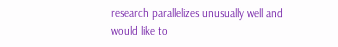research parallelizes unusually well and would like to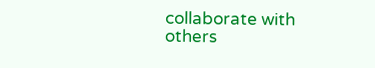collaborate with others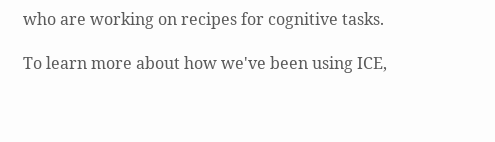who are working on recipes for cognitive tasks.

To learn more about how we've been using ICE,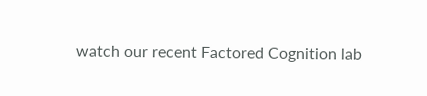watch our recent Factored Cognition lab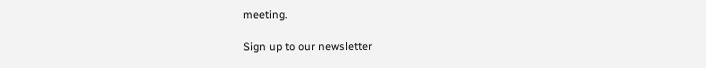meeting.

Sign up to our newsletter